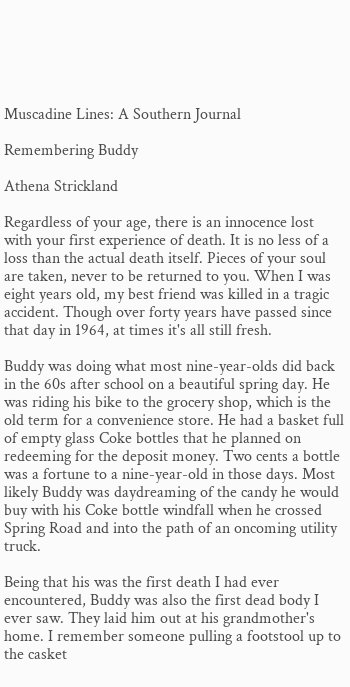Muscadine Lines: A Southern Journal

Remembering Buddy

Athena Strickland

Regardless of your age, there is an innocence lost with your first experience of death. It is no less of a loss than the actual death itself. Pieces of your soul are taken, never to be returned to you. When I was eight years old, my best friend was killed in a tragic accident. Though over forty years have passed since that day in 1964, at times it's all still fresh.

Buddy was doing what most nine-year-olds did back in the 60s after school on a beautiful spring day. He was riding his bike to the grocery shop, which is the old term for a convenience store. He had a basket full of empty glass Coke bottles that he planned on redeeming for the deposit money. Two cents a bottle was a fortune to a nine-year-old in those days. Most likely Buddy was daydreaming of the candy he would buy with his Coke bottle windfall when he crossed Spring Road and into the path of an oncoming utility truck.

Being that his was the first death I had ever encountered, Buddy was also the first dead body I ever saw. They laid him out at his grandmother's home. I remember someone pulling a footstool up to the casket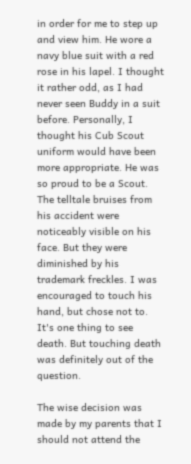in order for me to step up and view him. He wore a navy blue suit with a red rose in his lapel. I thought it rather odd, as I had never seen Buddy in a suit before. Personally, I thought his Cub Scout uniform would have been more appropriate. He was so proud to be a Scout. The telltale bruises from his accident were noticeably visible on his face. But they were diminished by his trademark freckles. I was encouraged to touch his hand, but chose not to. It's one thing to see death. But touching death was definitely out of the question.

The wise decision was made by my parents that I should not attend the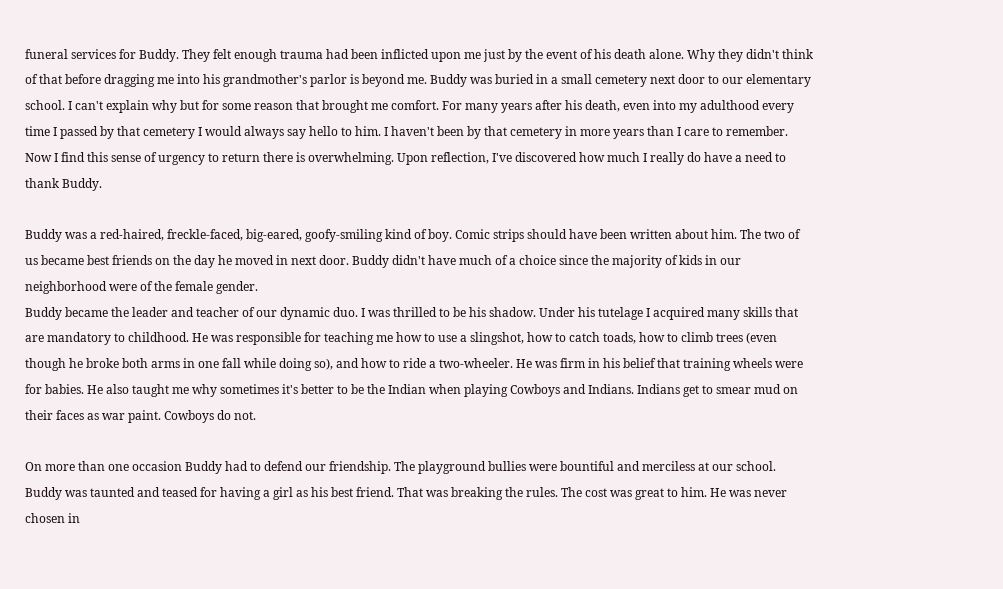funeral services for Buddy. They felt enough trauma had been inflicted upon me just by the event of his death alone. Why they didn't think of that before dragging me into his grandmother's parlor is beyond me. Buddy was buried in a small cemetery next door to our elementary school. I can't explain why but for some reason that brought me comfort. For many years after his death, even into my adulthood every time I passed by that cemetery I would always say hello to him. I haven't been by that cemetery in more years than I care to remember. Now I find this sense of urgency to return there is overwhelming. Upon reflection, I've discovered how much I really do have a need to thank Buddy.

Buddy was a red-haired, freckle-faced, big-eared, goofy-smiling kind of boy. Comic strips should have been written about him. The two of us became best friends on the day he moved in next door. Buddy didn't have much of a choice since the majority of kids in our neighborhood were of the female gender.
Buddy became the leader and teacher of our dynamic duo. I was thrilled to be his shadow. Under his tutelage I acquired many skills that are mandatory to childhood. He was responsible for teaching me how to use a slingshot, how to catch toads, how to climb trees (even though he broke both arms in one fall while doing so), and how to ride a two-wheeler. He was firm in his belief that training wheels were for babies. He also taught me why sometimes it's better to be the Indian when playing Cowboys and Indians. Indians get to smear mud on their faces as war paint. Cowboys do not.

On more than one occasion Buddy had to defend our friendship. The playground bullies were bountiful and merciless at our school. Buddy was taunted and teased for having a girl as his best friend. That was breaking the rules. The cost was great to him. He was never chosen in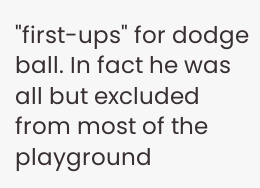"first-ups" for dodge ball. In fact he was all but excluded from most of the playground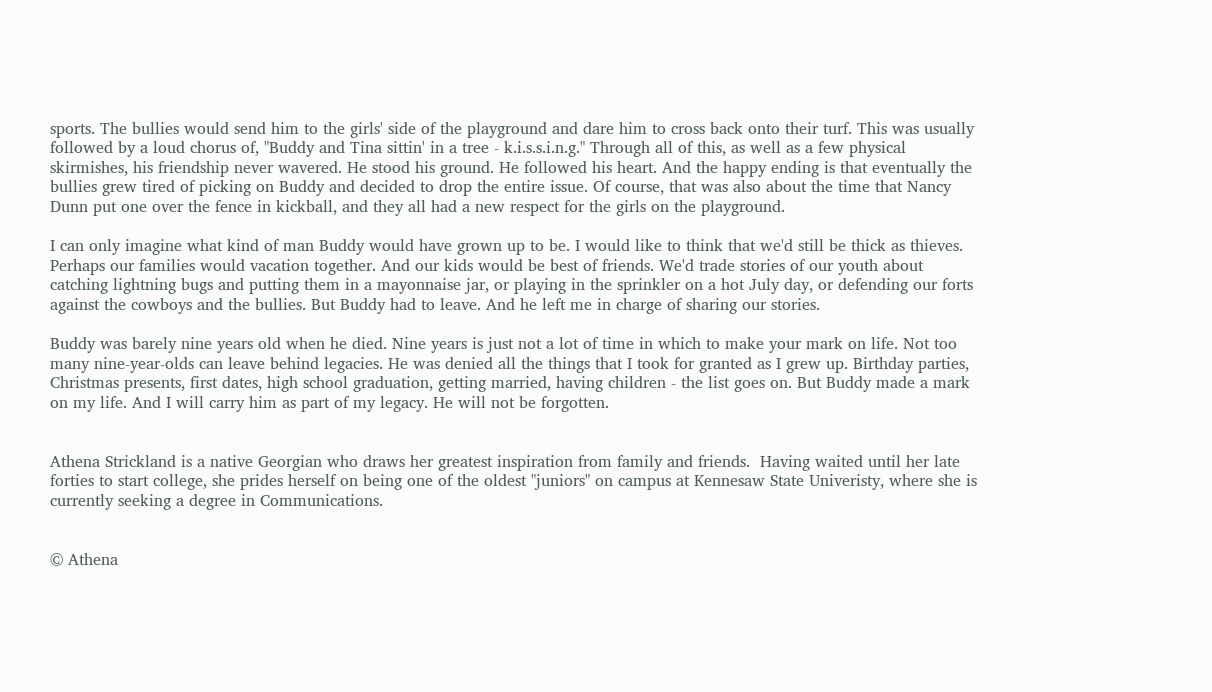sports. The bullies would send him to the girls' side of the playground and dare him to cross back onto their turf. This was usually followed by a loud chorus of, "Buddy and Tina sittin' in a tree - k.i.s.s.i.n.g." Through all of this, as well as a few physical skirmishes, his friendship never wavered. He stood his ground. He followed his heart. And the happy ending is that eventually the bullies grew tired of picking on Buddy and decided to drop the entire issue. Of course, that was also about the time that Nancy Dunn put one over the fence in kickball, and they all had a new respect for the girls on the playground.

I can only imagine what kind of man Buddy would have grown up to be. I would like to think that we'd still be thick as thieves. Perhaps our families would vacation together. And our kids would be best of friends. We'd trade stories of our youth about catching lightning bugs and putting them in a mayonnaise jar, or playing in the sprinkler on a hot July day, or defending our forts against the cowboys and the bullies. But Buddy had to leave. And he left me in charge of sharing our stories.

Buddy was barely nine years old when he died. Nine years is just not a lot of time in which to make your mark on life. Not too many nine-year-olds can leave behind legacies. He was denied all the things that I took for granted as I grew up. Birthday parties, Christmas presents, first dates, high school graduation, getting married, having children - the list goes on. But Buddy made a mark on my life. And I will carry him as part of my legacy. He will not be forgotten.


Athena Strickland is a native Georgian who draws her greatest inspiration from family and friends.  Having waited until her late forties to start college, she prides herself on being one of the oldest "juniors" on campus at Kennesaw State Univeristy, where she is currently seeking a degree in Communications.


© Athena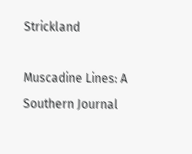Strickland

Muscadine Lines: A Southern Journal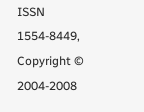ISSN 1554-8449, Copyright © 2004-2008